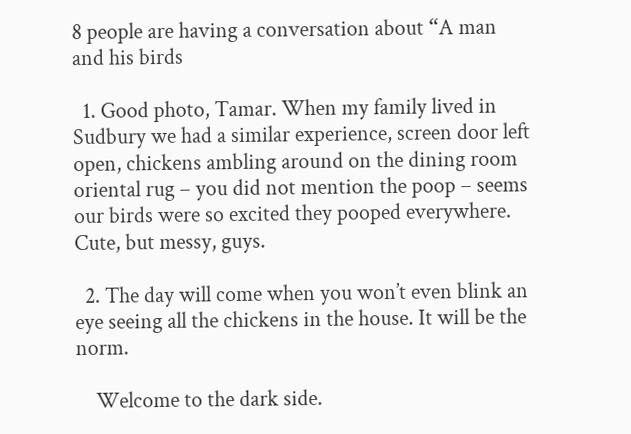8 people are having a conversation about “A man and his birds

  1. Good photo, Tamar. When my family lived in Sudbury we had a similar experience, screen door left open, chickens ambling around on the dining room oriental rug – you did not mention the poop – seems our birds were so excited they pooped everywhere. Cute, but messy, guys.

  2. The day will come when you won’t even blink an eye seeing all the chickens in the house. It will be the norm.

    Welcome to the dark side.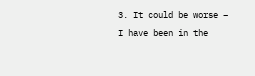3. It could be worse – I have been in the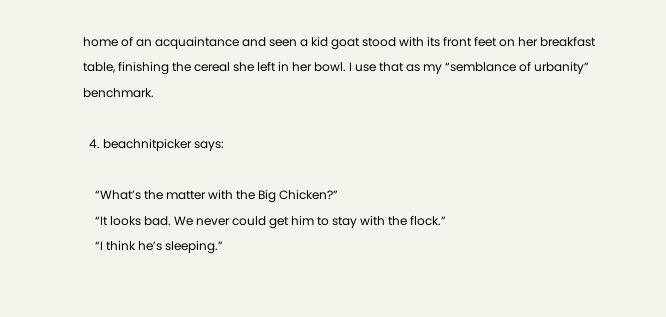home of an acquaintance and seen a kid goat stood with its front feet on her breakfast table, finishing the cereal she left in her bowl. I use that as my “semblance of urbanity” benchmark.

  4. beachnitpicker says:

    “What’s the matter with the Big Chicken?”
    “It looks bad. We never could get him to stay with the flock.”
    “I think he’s sleeping.”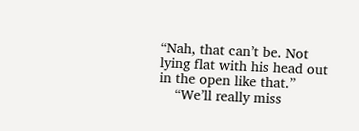“Nah, that can’t be. Not lying flat with his head out in the open like that.”
    “We’ll really miss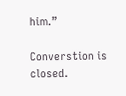him.”

Converstion is closed.